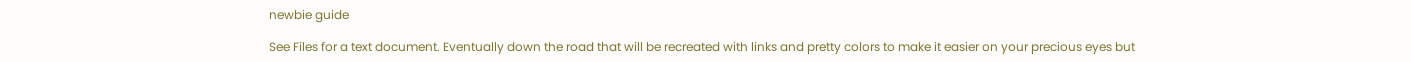newbie guide

See Files for a text document. Eventually down the road that will be recreated with links and pretty colors to make it easier on your precious eyes but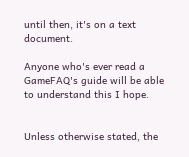until then, it's on a text document.

Anyone who's ever read a GameFAQ's guide will be able to understand this I hope.


Unless otherwise stated, the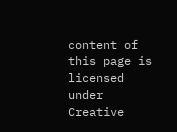content of this page is licensed under Creative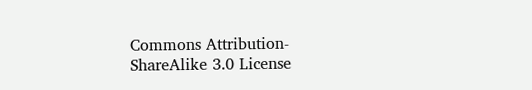Commons Attribution-ShareAlike 3.0 License